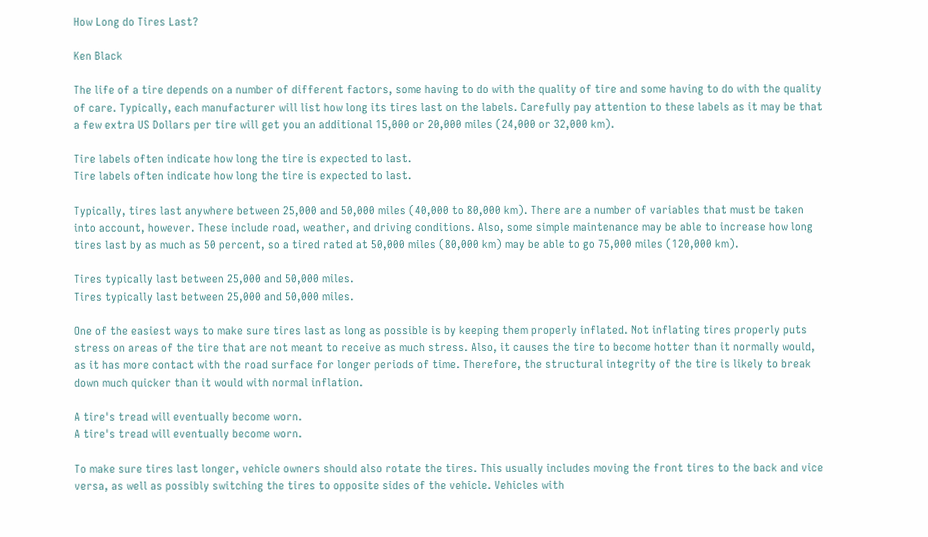How Long do Tires Last?

Ken Black

The life of a tire depends on a number of different factors, some having to do with the quality of tire and some having to do with the quality of care. Typically, each manufacturer will list how long its tires last on the labels. Carefully pay attention to these labels as it may be that a few extra US Dollars per tire will get you an additional 15,000 or 20,000 miles (24,000 or 32,000 km).

Tire labels often indicate how long the tire is expected to last.
Tire labels often indicate how long the tire is expected to last.

Typically, tires last anywhere between 25,000 and 50,000 miles (40,000 to 80,000 km). There are a number of variables that must be taken into account, however. These include road, weather, and driving conditions. Also, some simple maintenance may be able to increase how long tires last by as much as 50 percent, so a tired rated at 50,000 miles (80,000 km) may be able to go 75,000 miles (120,000 km).

Tires typically last between 25,000 and 50,000 miles.
Tires typically last between 25,000 and 50,000 miles.

One of the easiest ways to make sure tires last as long as possible is by keeping them properly inflated. Not inflating tires properly puts stress on areas of the tire that are not meant to receive as much stress. Also, it causes the tire to become hotter than it normally would, as it has more contact with the road surface for longer periods of time. Therefore, the structural integrity of the tire is likely to break down much quicker than it would with normal inflation.

A tire's tread will eventually become worn.
A tire's tread will eventually become worn.

To make sure tires last longer, vehicle owners should also rotate the tires. This usually includes moving the front tires to the back and vice versa, as well as possibly switching the tires to opposite sides of the vehicle. Vehicles with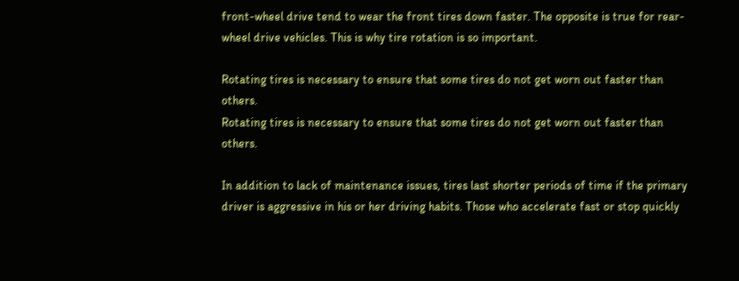front-wheel drive tend to wear the front tires down faster. The opposite is true for rear-wheel drive vehicles. This is why tire rotation is so important.

Rotating tires is necessary to ensure that some tires do not get worn out faster than others.
Rotating tires is necessary to ensure that some tires do not get worn out faster than others.

In addition to lack of maintenance issues, tires last shorter periods of time if the primary driver is aggressive in his or her driving habits. Those who accelerate fast or stop quickly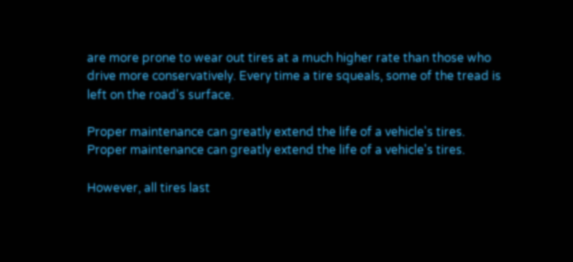are more prone to wear out tires at a much higher rate than those who drive more conservatively. Every time a tire squeals, some of the tread is left on the road's surface.

Proper maintenance can greatly extend the life of a vehicle's tires.
Proper maintenance can greatly extend the life of a vehicle's tires.

However, all tires last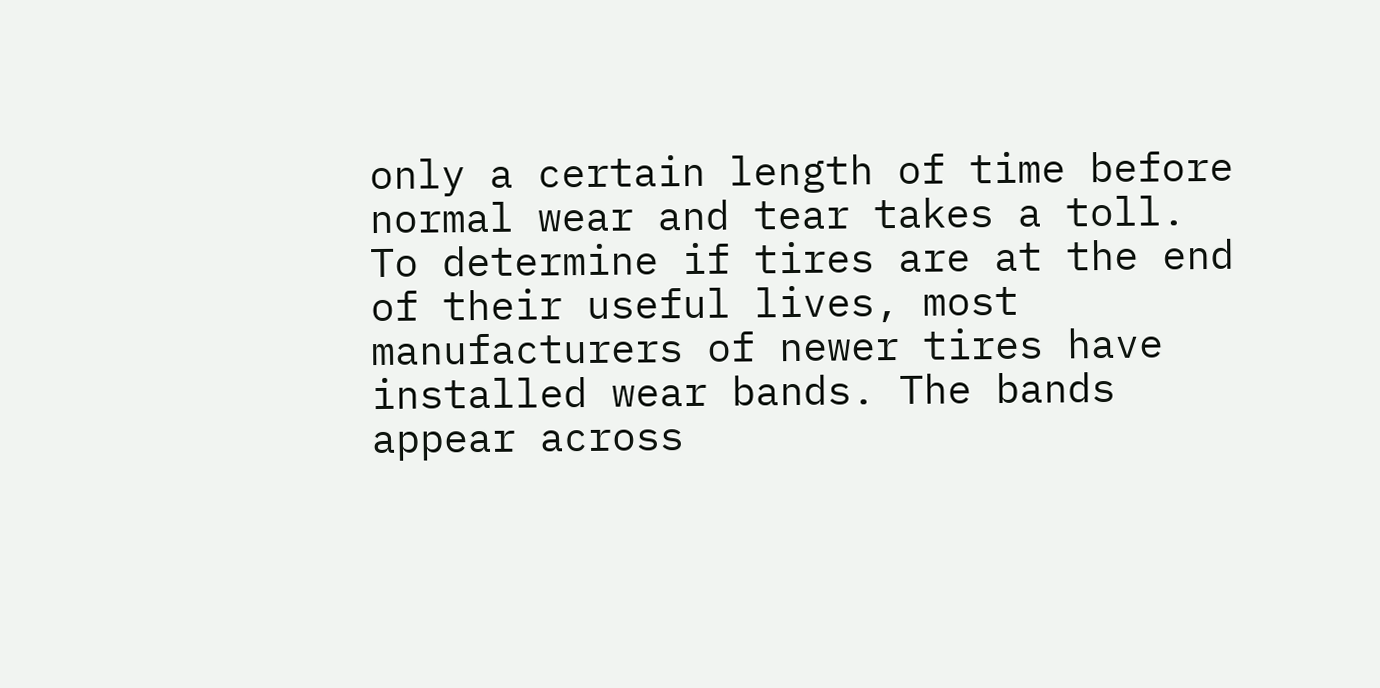only a certain length of time before normal wear and tear takes a toll. To determine if tires are at the end of their useful lives, most manufacturers of newer tires have installed wear bands. The bands appear across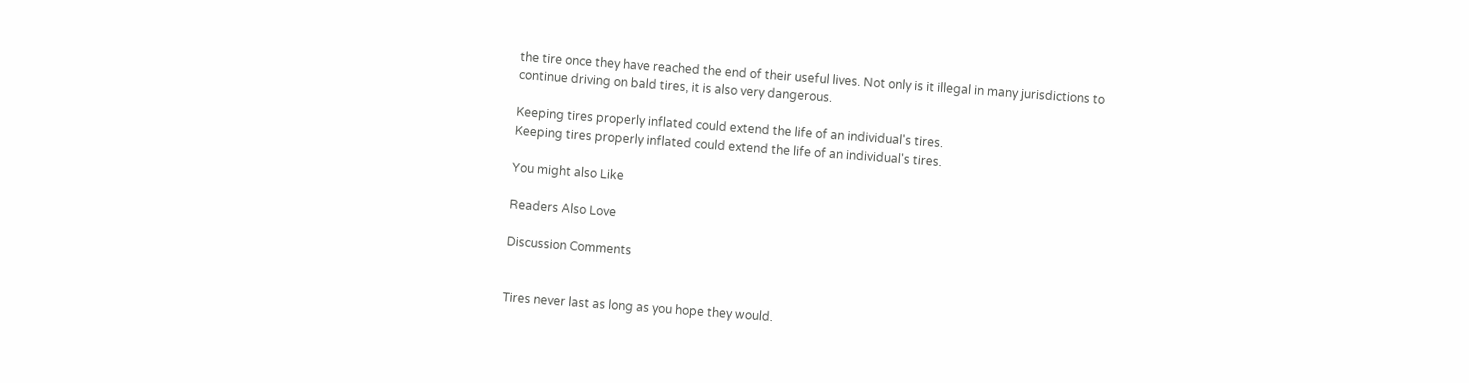the tire once they have reached the end of their useful lives. Not only is it illegal in many jurisdictions to continue driving on bald tires, it is also very dangerous.

Keeping tires properly inflated could extend the life of an individual's tires.
Keeping tires properly inflated could extend the life of an individual's tires.

You might also Like

Readers Also Love

Discussion Comments


Tires never last as long as you hope they would.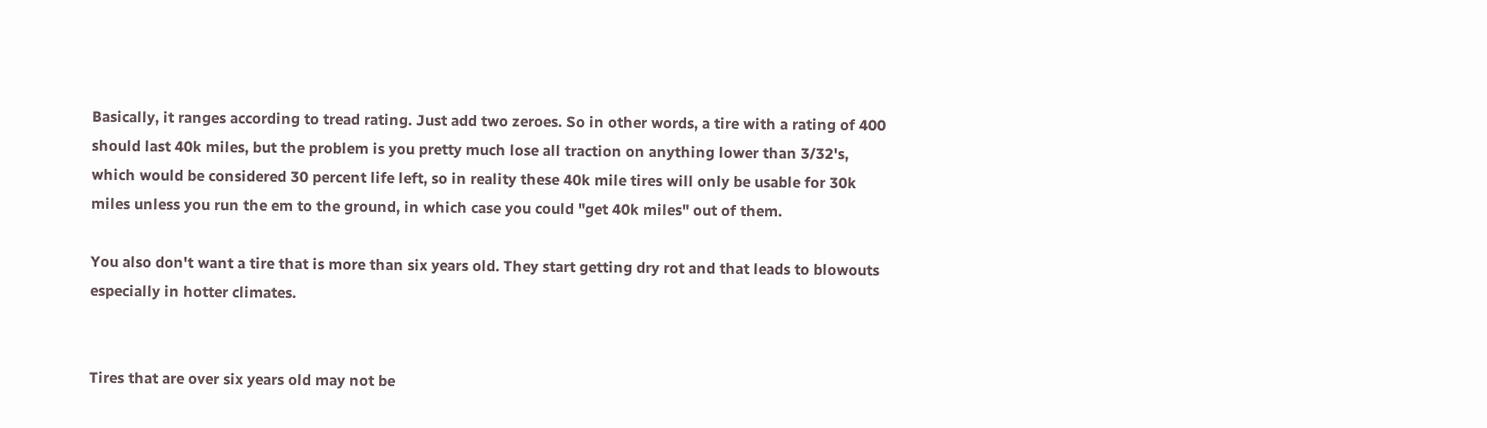Basically, it ranges according to tread rating. Just add two zeroes. So in other words, a tire with a rating of 400 should last 40k miles, but the problem is you pretty much lose all traction on anything lower than 3/32's, which would be considered 30 percent life left, so in reality these 40k mile tires will only be usable for 30k miles unless you run the em to the ground, in which case you could "get 40k miles" out of them.

You also don't want a tire that is more than six years old. They start getting dry rot and that leads to blowouts especially in hotter climates.


Tires that are over six years old may not be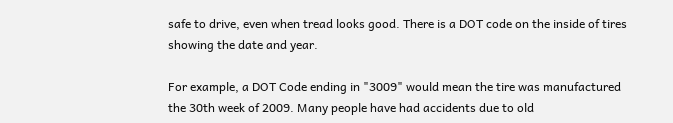safe to drive, even when tread looks good. There is a DOT code on the inside of tires showing the date and year.

For example, a DOT Code ending in "3009" would mean the tire was manufactured the 30th week of 2009. Many people have had accidents due to old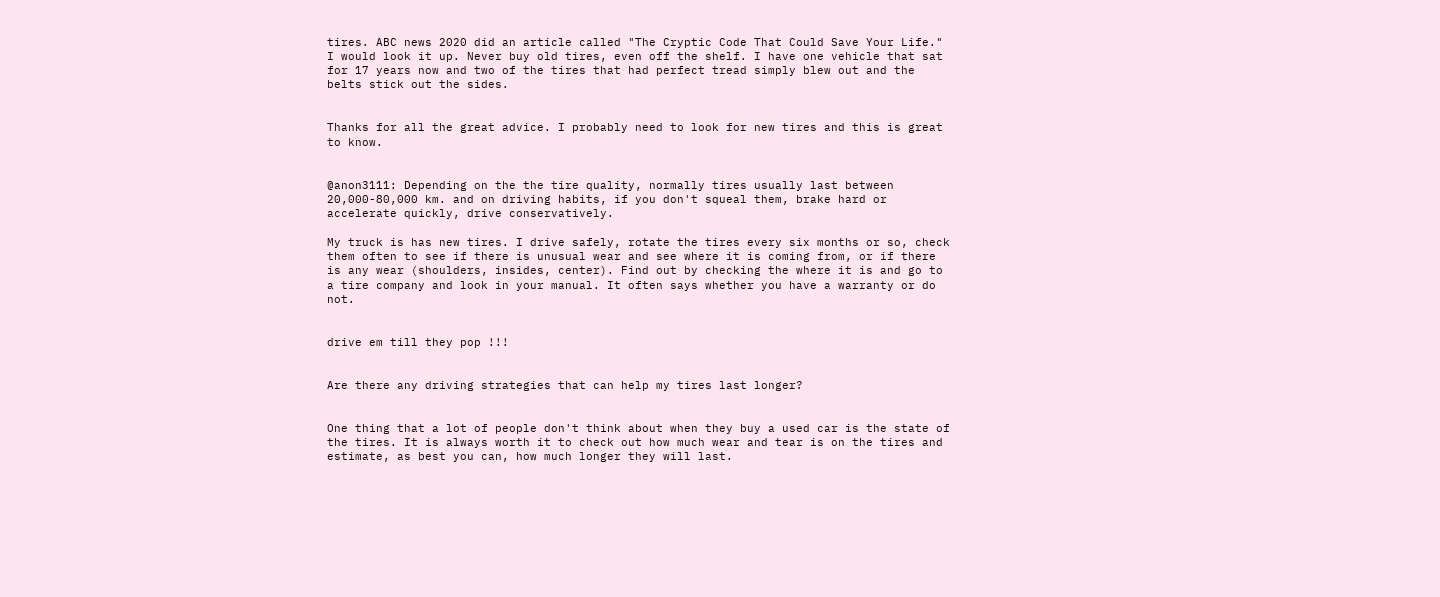tires. ABC news 2020 did an article called "The Cryptic Code That Could Save Your Life." I would look it up. Never buy old tires, even off the shelf. I have one vehicle that sat for 17 years now and two of the tires that had perfect tread simply blew out and the belts stick out the sides.


Thanks for all the great advice. I probably need to look for new tires and this is great to know.


@anon3111: Depending on the the tire quality, normally tires usually last between 20,000-80,000 km. and on driving habits, if you don't squeal them, brake hard or accelerate quickly, drive conservatively.

My truck is has new tires. I drive safely, rotate the tires every six months or so, check them often to see if there is unusual wear and see where it is coming from, or if there is any wear (shoulders, insides, center). Find out by checking the where it is and go to a tire company and look in your manual. It often says whether you have a warranty or do not.


drive em till they pop !!!


Are there any driving strategies that can help my tires last longer?


One thing that a lot of people don't think about when they buy a used car is the state of the tires. It is always worth it to check out how much wear and tear is on the tires and estimate, as best you can, how much longer they will last.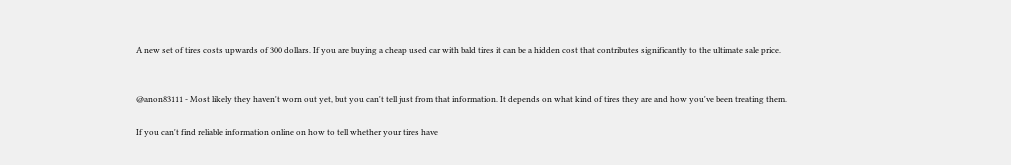A new set of tires costs upwards of 300 dollars. If you are buying a cheap used car with bald tires it can be a hidden cost that contributes significantly to the ultimate sale price.


@anon83111 - Most likely they haven't worn out yet, but you can't tell just from that information. It depends on what kind of tires they are and how you've been treating them.

If you can't find reliable information online on how to tell whether your tires have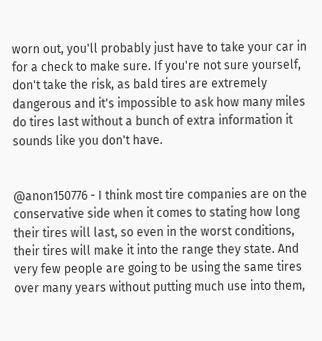worn out, you'll probably just have to take your car in for a check to make sure. If you're not sure yourself, don't take the risk, as bald tires are extremely dangerous and it's impossible to ask how many miles do tires last without a bunch of extra information it sounds like you don't have.


@anon150776 - I think most tire companies are on the conservative side when it comes to stating how long their tires will last, so even in the worst conditions, their tires will make it into the range they state. And very few people are going to be using the same tires over many years without putting much use into them,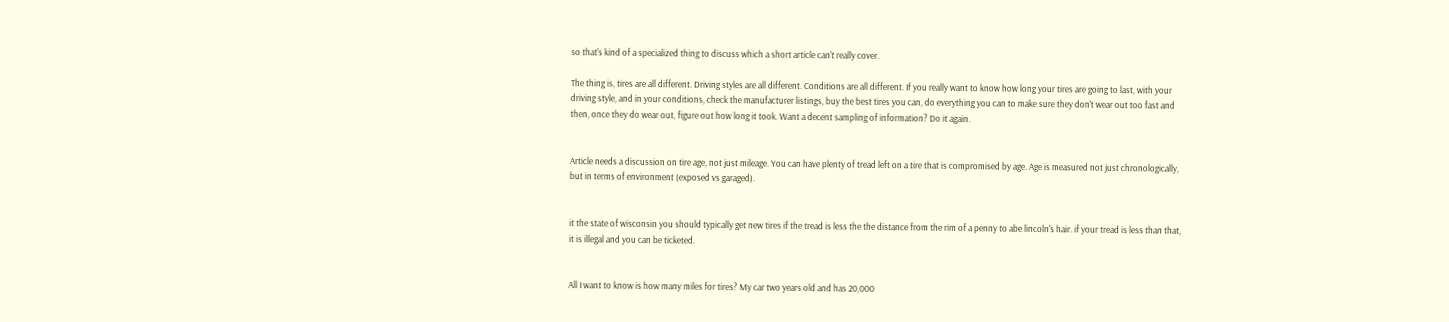so that's kind of a specialized thing to discuss which a short article can't really cover.

The thing is, tires are all different. Driving styles are all different. Conditions are all different. If you really want to know how long your tires are going to last, with your driving style, and in your conditions, check the manufacturer listings, buy the best tires you can, do everything you can to make sure they don't wear out too fast and then, once they do wear out, figure out how long it took. Want a decent sampling of information? Do it again.


Article needs a discussion on tire age, not just mileage. You can have plenty of tread left on a tire that is compromised by age. Age is measured not just chronologically, but in terms of environment (exposed vs garaged).


it the state of wisconsin you should typically get new tires if the tread is less the the distance from the rim of a penny to abe lincoln's hair. if your tread is less than that, it is illegal and you can be ticketed.


All I want to know is how many miles for tires? My car two years old and has 20,000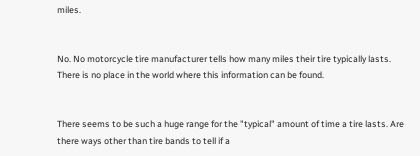miles.


No. No motorcycle tire manufacturer tells how many miles their tire typically lasts. There is no place in the world where this information can be found.


There seems to be such a huge range for the "typical" amount of time a tire lasts. Are there ways other than tire bands to tell if a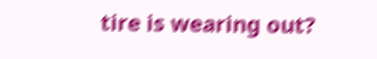tire is wearing out?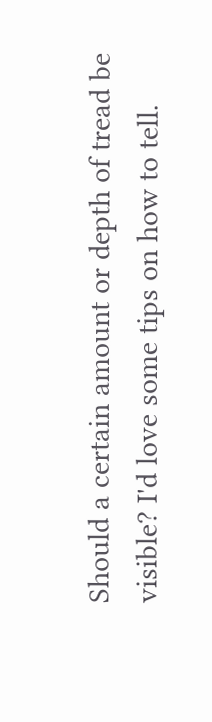Should a certain amount or depth of tread be visible? I'd love some tips on how to tell.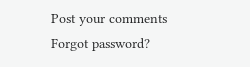Post your comments
Forgot password?